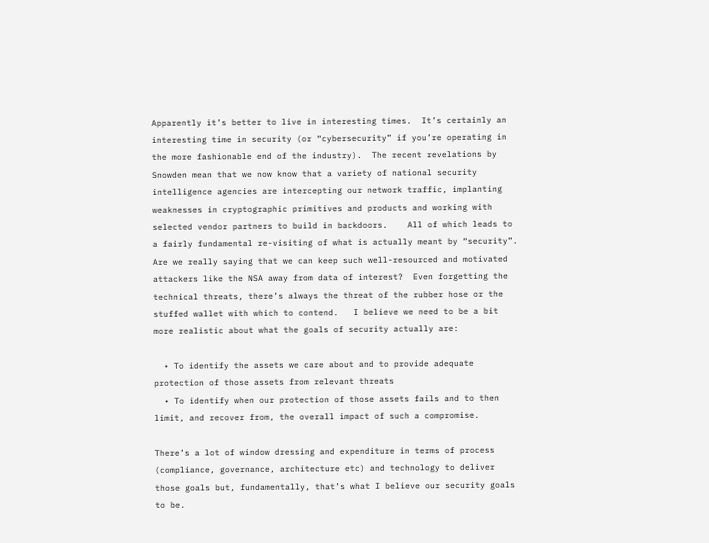Apparently it’s better to live in interesting times.  It’s certainly an interesting time in security (or “cybersecurity” if you’re operating in the more fashionable end of the industry).  The recent revelations by Snowden mean that we now know that a variety of national security intelligence agencies are intercepting our network traffic, implanting weaknesses in cryptographic primitives and products and working with selected vendor partners to build in backdoors.    All of which leads to a fairly fundamental re-visiting of what is actually meant by “security”.    Are we really saying that we can keep such well-resourced and motivated attackers like the NSA away from data of interest?  Even forgetting the technical threats, there’s always the threat of the rubber hose or the stuffed wallet with which to contend.   I believe we need to be a bit more realistic about what the goals of security actually are:

  • To identify the assets we care about and to provide adequate protection of those assets from relevant threats
  • To identify when our protection of those assets fails and to then limit, and recover from, the overall impact of such a compromise.

There’s a lot of window dressing and expenditure in terms of process (compliance, governance, architecture etc) and technology to deliver those goals but, fundamentally, that’s what I believe our security goals to be.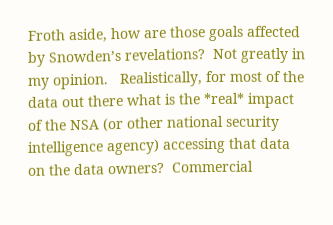Froth aside, how are those goals affected by Snowden’s revelations?  Not greatly in my opinion.   Realistically, for most of the data out there what is the *real* impact of the NSA (or other national security intelligence agency) accessing that data on the data owners?  Commercial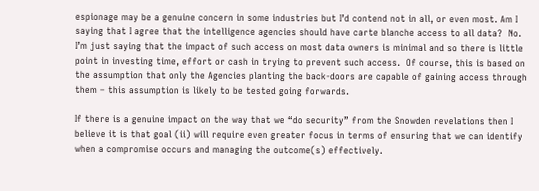espionage may be a genuine concern in some industries but I’d contend not in all, or even most. Am I saying that I agree that the intelligence agencies should have carte blanche access to all data?  No.  I’m just saying that the impact of such access on most data owners is minimal and so there is little point in investing time, effort or cash in trying to prevent such access.  Of course, this is based on the assumption that only the Agencies planting the back-doors are capable of gaining access through them – this assumption is likely to be tested going forwards.

If there is a genuine impact on the way that we “do security” from the Snowden revelations then I believe it is that goal (ii) will require even greater focus in terms of ensuring that we can identify when a compromise occurs and managing the outcome(s) effectively.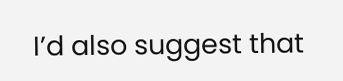I’d also suggest that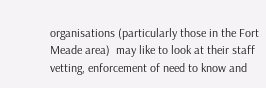organisations (particularly those in the Fort Meade area)  may like to look at their staff vetting, enforcement of need to know and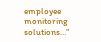employee monitoring solutions…”